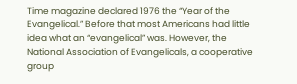Time magazine declared 1976 the “Year of the Evangelical.” Before that most Americans had little idea what an “evangelical” was. However, the National Association of Evangelicals, a cooperative group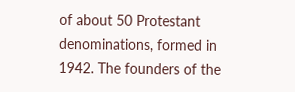of about 50 Protestant denominations, formed in 1942. The founders of the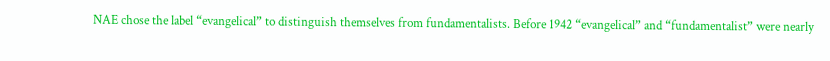NAE chose the label “evangelical” to distinguish themselves from fundamentalists. Before 1942 “evangelical” and “fundamentalist” were nearly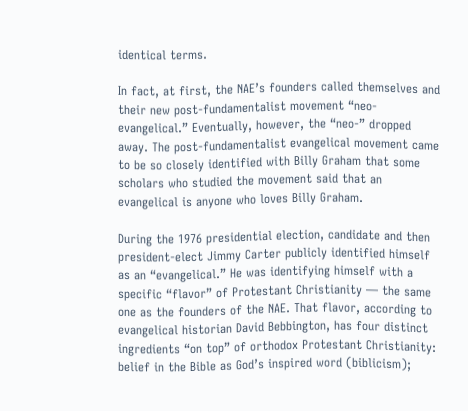identical terms.

In fact, at first, the NAE’s founders called themselves and their new post-fundamentalist movement “neo-evangelical.” Eventually, however, the “neo-” dropped away. The post-fundamentalist evangelical movement came to be so closely identified with Billy Graham that some scholars who studied the movement said that an evangelical is anyone who loves Billy Graham.

During the 1976 presidential election, candidate and then president-elect Jimmy Carter publicly identified himself as an “evangelical.” He was identifying himself with a specific “flavor” of Protestant Christianity — the same one as the founders of the NAE. That flavor, according to evangelical historian David Bebbington, has four distinct ingredients “on top” of orthodox Protestant Christianity: belief in the Bible as God’s inspired word (biblicism);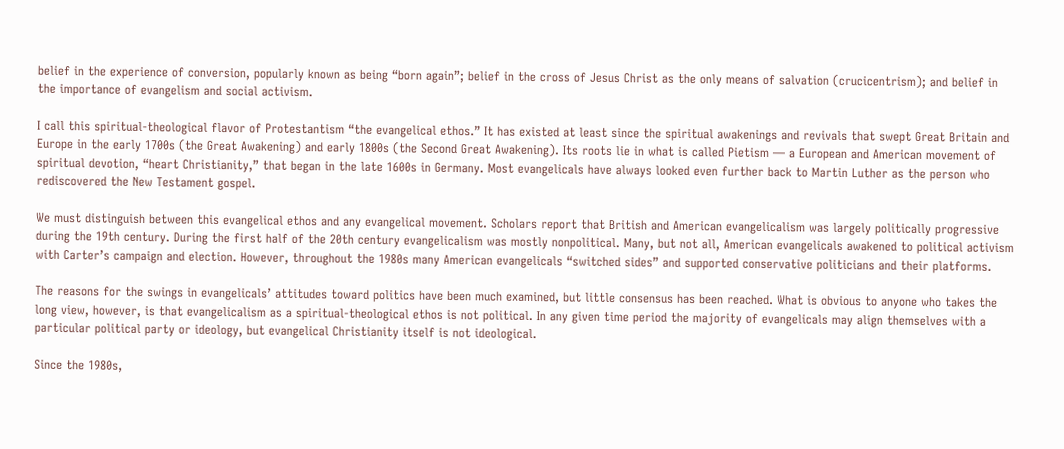belief in the experience of conversion, popularly known as being “born again”; belief in the cross of Jesus Christ as the only means of salvation (crucicentrism); and belief in the importance of evangelism and social activism.

I call this spiritual-theological flavor of Protestantism “the evangelical ethos.” It has existed at least since the spiritual awakenings and revivals that swept Great Britain and Europe in the early 1700s (the Great Awakening) and early 1800s (the Second Great Awakening). Its roots lie in what is called Pietism — a European and American movement of spiritual devotion, “heart Christianity,” that began in the late 1600s in Germany. Most evangelicals have always looked even further back to Martin Luther as the person who rediscovered the New Testament gospel.

We must distinguish between this evangelical ethos and any evangelical movement. Scholars report that British and American evangelicalism was largely politically progressive during the 19th century. During the first half of the 20th century evangelicalism was mostly nonpolitical. Many, but not all, American evangelicals awakened to political activism with Carter’s campaign and election. However, throughout the 1980s many American evangelicals “switched sides” and supported conservative politicians and their platforms.

The reasons for the swings in evangelicals’ attitudes toward politics have been much examined, but little consensus has been reached. What is obvious to anyone who takes the long view, however, is that evangelicalism as a spiritual-theological ethos is not political. In any given time period the majority of evangelicals may align themselves with a particular political party or ideology, but evangelical Christianity itself is not ideological.

Since the 1980s,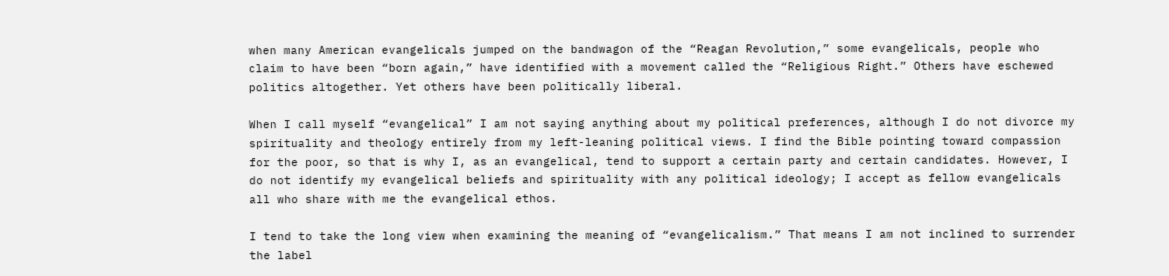when many American evangelicals jumped on the bandwagon of the “Reagan Revolution,” some evangelicals, people who claim to have been “born again,” have identified with a movement called the “Religious Right.” Others have eschewed politics altogether. Yet others have been politically liberal.

When I call myself “evangelical” I am not saying anything about my political preferences, although I do not divorce my spirituality and theology entirely from my left-leaning political views. I find the Bible pointing toward compassion for the poor, so that is why I, as an evangelical, tend to support a certain party and certain candidates. However, I do not identify my evangelical beliefs and spirituality with any political ideology; I accept as fellow evangelicals all who share with me the evangelical ethos.

I tend to take the long view when examining the meaning of “evangelicalism.” That means I am not inclined to surrender the label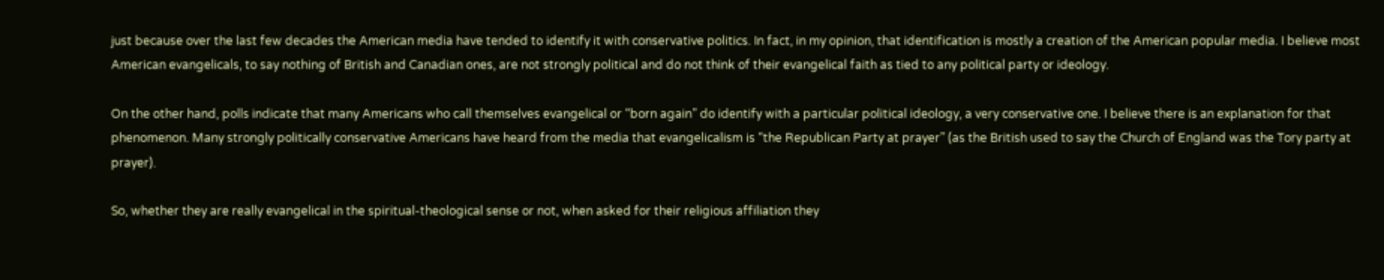just because over the last few decades the American media have tended to identify it with conservative politics. In fact, in my opinion, that identification is mostly a creation of the American popular media. I believe most American evangelicals, to say nothing of British and Canadian ones, are not strongly political and do not think of their evangelical faith as tied to any political party or ideology.

On the other hand, polls indicate that many Americans who call themselves evangelical or “born again” do identify with a particular political ideology, a very conservative one. I believe there is an explanation for that phenomenon. Many strongly politically conservative Americans have heard from the media that evangelicalism is “the Republican Party at prayer” (as the British used to say the Church of England was the Tory party at prayer).

So, whether they are really evangelical in the spiritual-theological sense or not, when asked for their religious affiliation they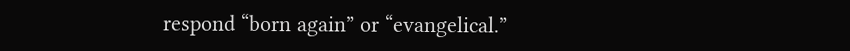respond “born again” or “evangelical.”